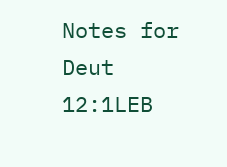Notes for Deut 12:1LEB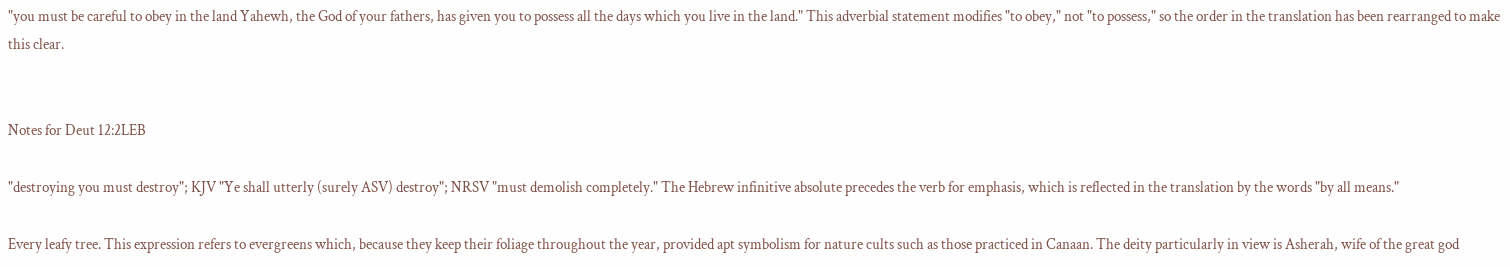"you must be careful to obey in the land Yahewh, the God of your fathers, has given you to possess all the days which you live in the land." This adverbial statement modifies "to obey," not "to possess," so the order in the translation has been rearranged to make this clear.


Notes for Deut 12:2LEB

"destroying you must destroy"; KJV "Ye shall utterly (surely ASV) destroy"; NRSV "must demolish completely." The Hebrew infinitive absolute precedes the verb for emphasis, which is reflected in the translation by the words "by all means."

Every leafy tree. This expression refers to evergreens which, because they keep their foliage throughout the year, provided apt symbolism for nature cults such as those practiced in Canaan. The deity particularly in view is Asherah, wife of the great god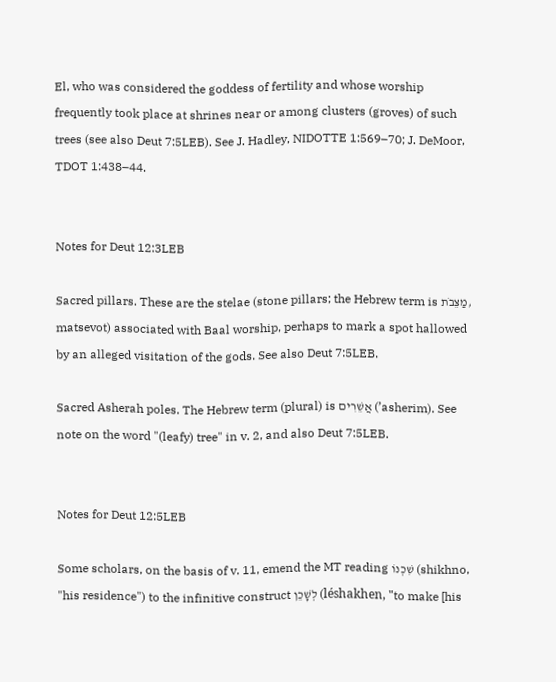El, who was considered the goddess of fertility and whose worship frequently took place at shrines near or among clusters (groves) of such trees (see also Deut 7:5LEB). See J. Hadley, NIDOTTE 1:569–70; J. DeMoor, TDOT 1:438–44.


Notes for Deut 12:3LEB

Sacred pillars. These are the stelae (stone pillars; the Hebrew term is מַצֵּבֹת, matsevot) associated with Baal worship, perhaps to mark a spot hallowed by an alleged visitation of the gods. See also Deut 7:5LEB.

Sacred Asherah poles. The Hebrew term (plural) is אֲשֵׁרִים (’asherim). See note on the word "(leafy) tree" in v. 2, and also Deut 7:5LEB.


Notes for Deut 12:5LEB

Some scholars, on the basis of v. 11, emend the MT reading שִׁכְנוֹ (shikhno, "his residence") to the infinitive construct לְשָׁכֵן (léshakhen, "to make [his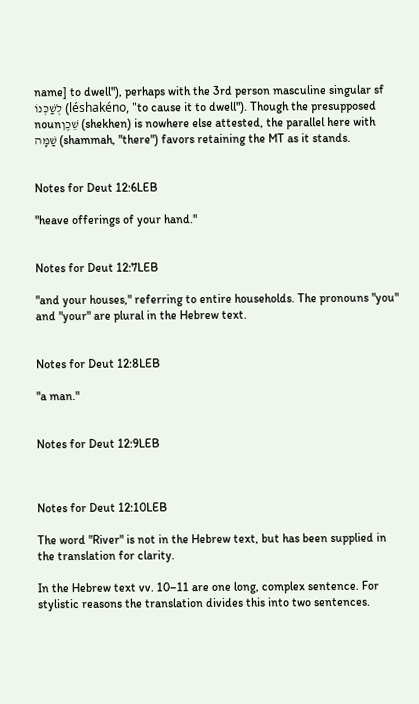name] to dwell"), perhaps with the 3rd person masculine singular sf לְשַׁכְּנוֹ (léshakéno, "to cause it to dwell"). Though the presupposed nounשֵׁכֶן (shekhen) is nowhere else attested, the parallel here with שַׁמָּה (shammah, "there") favors retaining the MT as it stands.


Notes for Deut 12:6LEB

"heave offerings of your hand."


Notes for Deut 12:7LEB

"and your houses," referring to entire households. The pronouns "you" and "your" are plural in the Hebrew text.


Notes for Deut 12:8LEB

"a man."


Notes for Deut 12:9LEB



Notes for Deut 12:10LEB

The word "River" is not in the Hebrew text, but has been supplied in the translation for clarity.

In the Hebrew text vv. 10–11 are one long, complex sentence. For stylistic reasons the translation divides this into two sentences.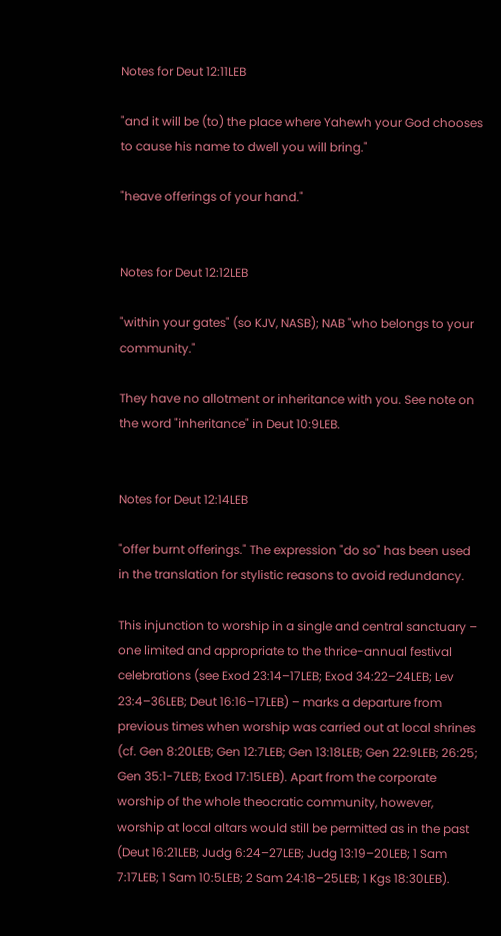Notes for Deut 12:11LEB

"and it will be (to) the place where Yahewh your God chooses to cause his name to dwell you will bring."

"heave offerings of your hand."


Notes for Deut 12:12LEB

"within your gates" (so KJV, NASB); NAB "who belongs to your community."

They have no allotment or inheritance with you. See note on the word "inheritance" in Deut 10:9LEB.


Notes for Deut 12:14LEB

"offer burnt offerings." The expression "do so" has been used in the translation for stylistic reasons to avoid redundancy.

This injunction to worship in a single and central sanctuary – one limited and appropriate to the thrice-annual festival celebrations (see Exod 23:14–17LEB; Exod 34:22–24LEB; Lev 23:4–36LEB; Deut 16:16–17LEB) – marks a departure from previous times when worship was carried out at local shrines (cf. Gen 8:20LEB; Gen 12:7LEB; Gen 13:18LEB; Gen 22:9LEB; 26:25; Gen 35:1-7LEB; Exod 17:15LEB). Apart from the corporate worship of the whole theocratic community, however, worship at local altars would still be permitted as in the past (Deut 16:21LEB; Judg 6:24–27LEB; Judg 13:19–20LEB; 1 Sam 7:17LEB; 1 Sam 10:5LEB; 2 Sam 24:18–25LEB; 1 Kgs 18:30LEB).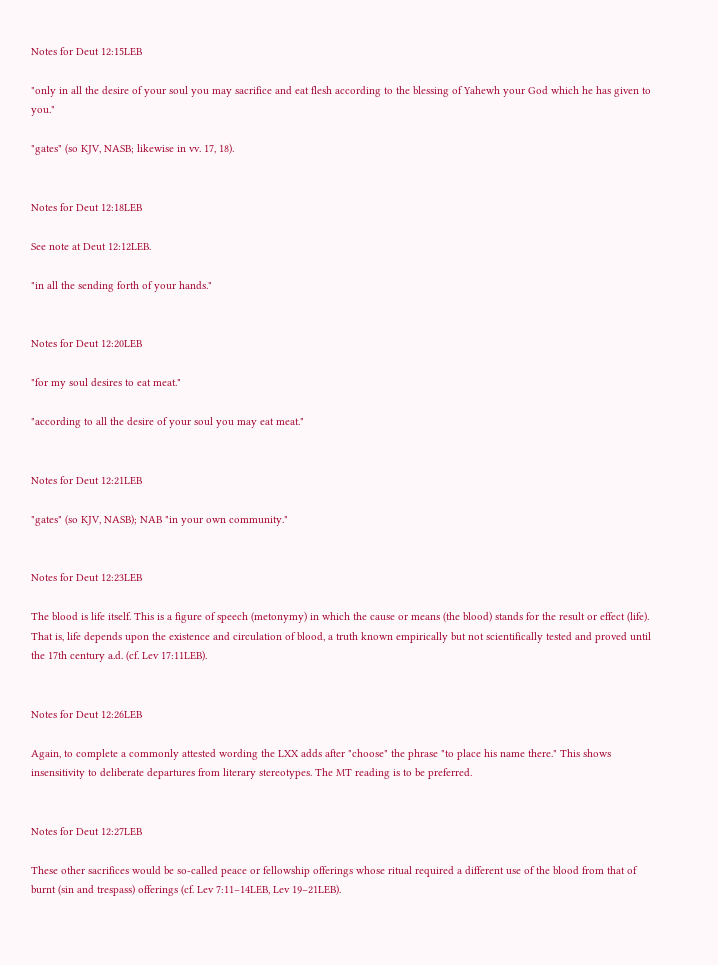Notes for Deut 12:15LEB

"only in all the desire of your soul you may sacrifice and eat flesh according to the blessing of Yahewh your God which he has given to you."

"gates" (so KJV, NASB; likewise in vv. 17, 18).


Notes for Deut 12:18LEB

See note at Deut 12:12LEB.

"in all the sending forth of your hands."


Notes for Deut 12:20LEB

"for my soul desires to eat meat."

"according to all the desire of your soul you may eat meat."


Notes for Deut 12:21LEB

"gates" (so KJV, NASB); NAB "in your own community."


Notes for Deut 12:23LEB

The blood is life itself. This is a figure of speech (metonymy) in which the cause or means (the blood) stands for the result or effect (life). That is, life depends upon the existence and circulation of blood, a truth known empirically but not scientifically tested and proved until the 17th century a.d. (cf. Lev 17:11LEB).


Notes for Deut 12:26LEB

Again, to complete a commonly attested wording the LXX adds after "choose" the phrase "to place his name there." This shows insensitivity to deliberate departures from literary stereotypes. The MT reading is to be preferred.


Notes for Deut 12:27LEB

These other sacrifices would be so-called peace or fellowship offerings whose ritual required a different use of the blood from that of burnt (sin and trespass) offerings (cf. Lev 7:11–14LEB, Lev 19–21LEB).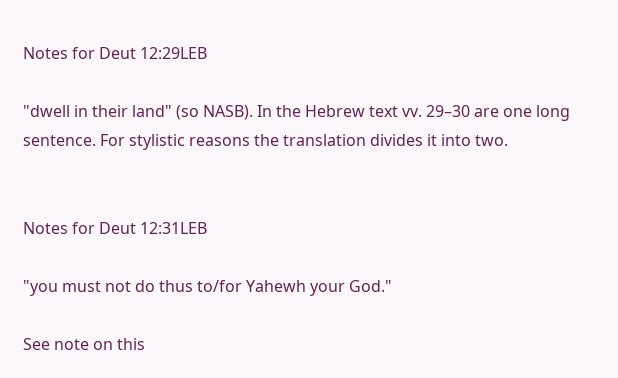Notes for Deut 12:29LEB

"dwell in their land" (so NASB). In the Hebrew text vv. 29–30 are one long sentence. For stylistic reasons the translation divides it into two.


Notes for Deut 12:31LEB

"you must not do thus to/for Yahewh your God."

See note on this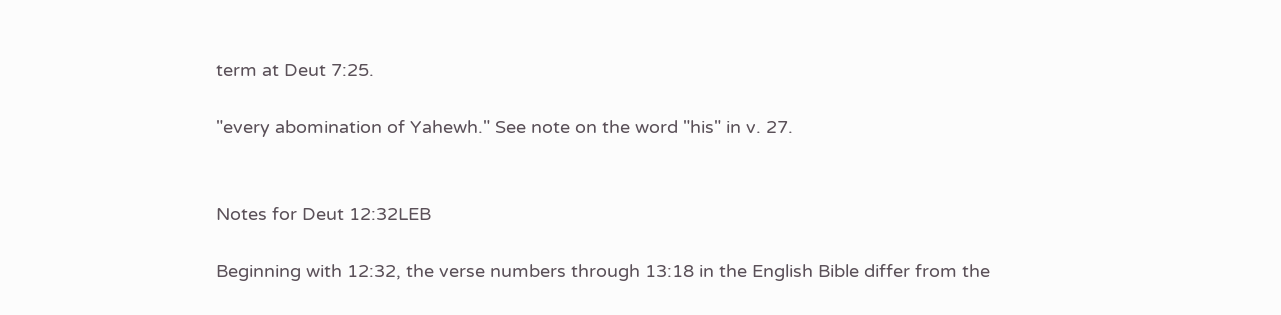term at Deut 7:25.

"every abomination of Yahewh." See note on the word "his" in v. 27.


Notes for Deut 12:32LEB

Beginning with 12:32, the verse numbers through 13:18 in the English Bible differ from the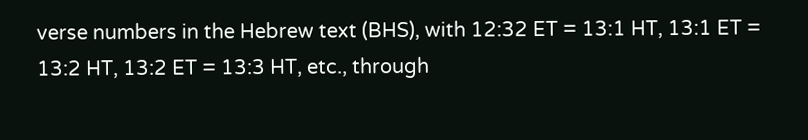verse numbers in the Hebrew text (BHS), with 12:32 ET = 13:1 HT, 13:1 ET = 13:2 HT, 13:2 ET = 13:3 HT, etc., through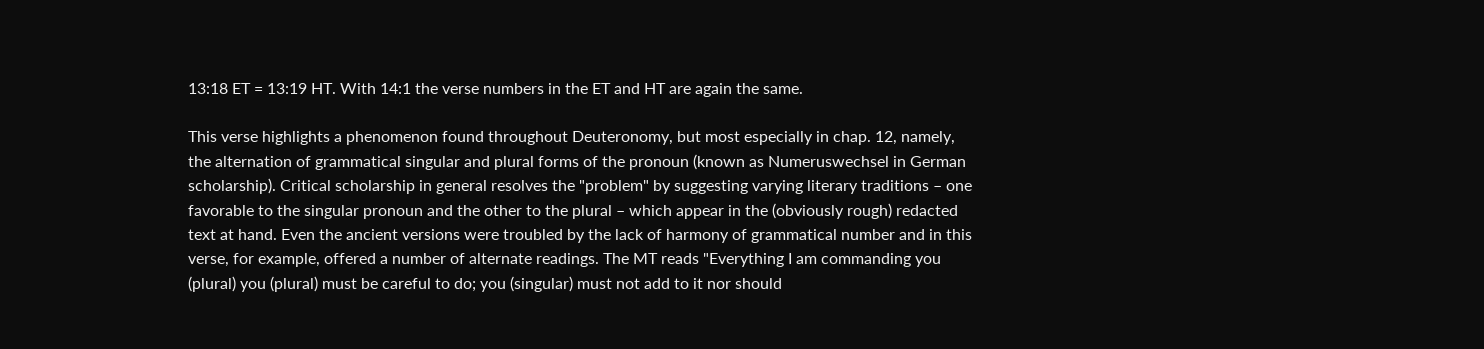13:18 ET = 13:19 HT. With 14:1 the verse numbers in the ET and HT are again the same.

This verse highlights a phenomenon found throughout Deuteronomy, but most especially in chap. 12, namely, the alternation of grammatical singular and plural forms of the pronoun (known as Numeruswechsel in German scholarship). Critical scholarship in general resolves the "problem" by suggesting varying literary traditions – one favorable to the singular pronoun and the other to the plural – which appear in the (obviously rough) redacted text at hand. Even the ancient versions were troubled by the lack of harmony of grammatical number and in this verse, for example, offered a number of alternate readings. The MT reads "Everything I am commanding you (plural) you (plural) must be careful to do; you (singular) must not add to it nor should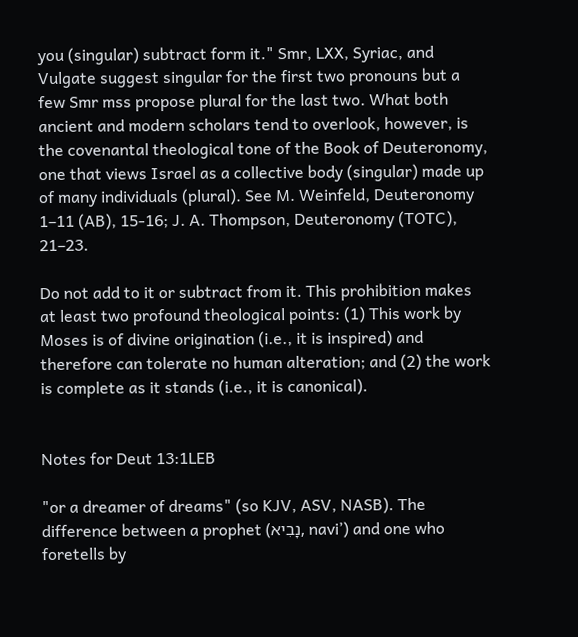you (singular) subtract form it." Smr, LXX, Syriac, and Vulgate suggest singular for the first two pronouns but a few Smr mss propose plural for the last two. What both ancient and modern scholars tend to overlook, however, is the covenantal theological tone of the Book of Deuteronomy, one that views Israel as a collective body (singular) made up of many individuals (plural). See M. Weinfeld, Deuteronomy 1–11 (AB), 15-16; J. A. Thompson, Deuteronomy (TOTC), 21–23.

Do not add to it or subtract from it. This prohibition makes at least two profound theological points: (1) This work by Moses is of divine origination (i.e., it is inspired) and therefore can tolerate no human alteration; and (2) the work is complete as it stands (i.e., it is canonical).


Notes for Deut 13:1LEB

"or a dreamer of dreams" (so KJV, ASV, NASB). The difference between a prophet (נָבִיא, navi’) and one who foretells by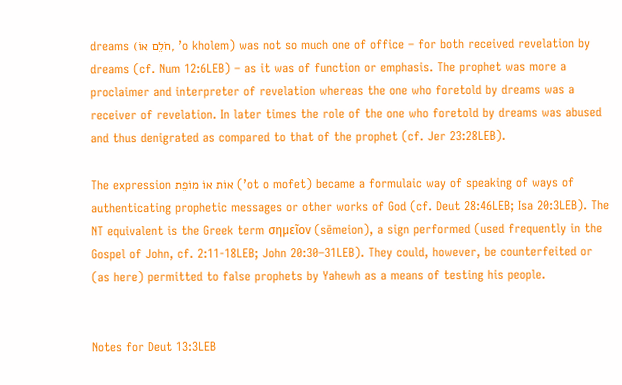dreams (חֹלֵם אוֹ, ’o kholem) was not so much one of office – for both received revelation by dreams (cf. Num 12:6LEB) – as it was of function or emphasis. The prophet was more a proclaimer and interpreter of revelation whereas the one who foretold by dreams was a receiver of revelation. In later times the role of the one who foretold by dreams was abused and thus denigrated as compared to that of the prophet (cf. Jer 23:28LEB).

The expression אוֹת אוֹ מוֹפֵת (’ot o mofet) became a formulaic way of speaking of ways of authenticating prophetic messages or other works of God (cf. Deut 28:46LEB; Isa 20:3LEB). The NT equivalent is the Greek term σημεῖον (sēmeion), a sign performed (used frequently in the Gospel of John, cf. 2:11-18LEB; John 20:30–31LEB). They could, however, be counterfeited or (as here) permitted to false prophets by Yahewh as a means of testing his people.


Notes for Deut 13:3LEB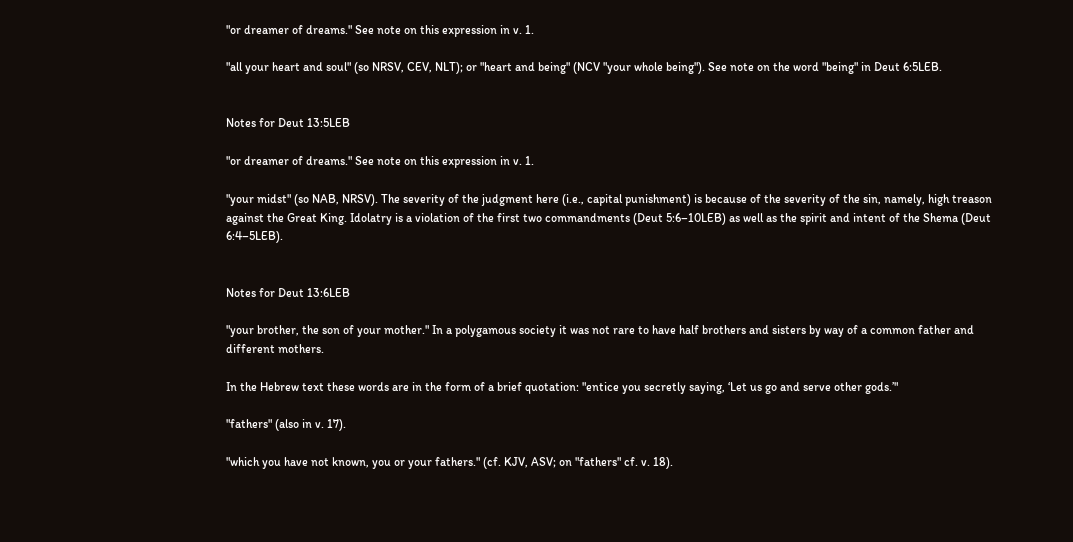"or dreamer of dreams." See note on this expression in v. 1.

"all your heart and soul" (so NRSV, CEV, NLT); or "heart and being" (NCV "your whole being"). See note on the word "being" in Deut 6:5LEB.


Notes for Deut 13:5LEB

"or dreamer of dreams." See note on this expression in v. 1.

"your midst" (so NAB, NRSV). The severity of the judgment here (i.e., capital punishment) is because of the severity of the sin, namely, high treason against the Great King. Idolatry is a violation of the first two commandments (Deut 5:6–10LEB) as well as the spirit and intent of the Shema (Deut 6:4–5LEB).


Notes for Deut 13:6LEB

"your brother, the son of your mother." In a polygamous society it was not rare to have half brothers and sisters by way of a common father and different mothers.

In the Hebrew text these words are in the form of a brief quotation: "entice you secretly saying, ‘Let us go and serve other gods.’"

"fathers" (also in v. 17).

"which you have not known, you or your fathers." (cf. KJV, ASV; on "fathers" cf. v. 18).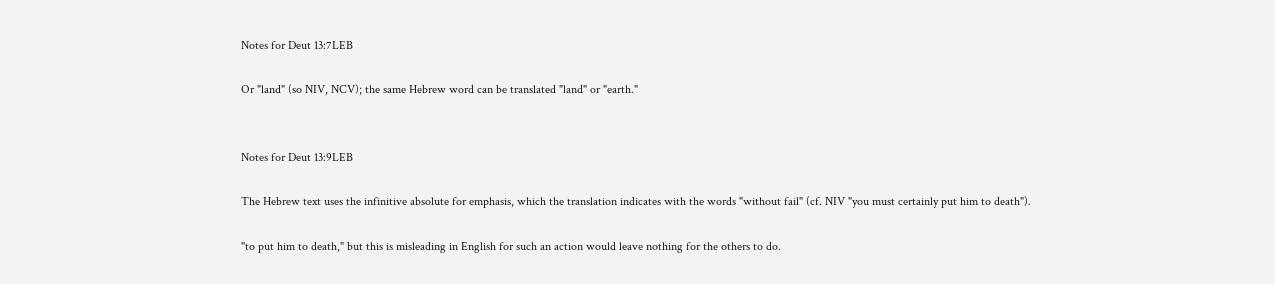Notes for Deut 13:7LEB

Or "land" (so NIV, NCV); the same Hebrew word can be translated "land" or "earth."


Notes for Deut 13:9LEB

The Hebrew text uses the infinitive absolute for emphasis, which the translation indicates with the words "without fail" (cf. NIV "you must certainly put him to death").

"to put him to death," but this is misleading in English for such an action would leave nothing for the others to do.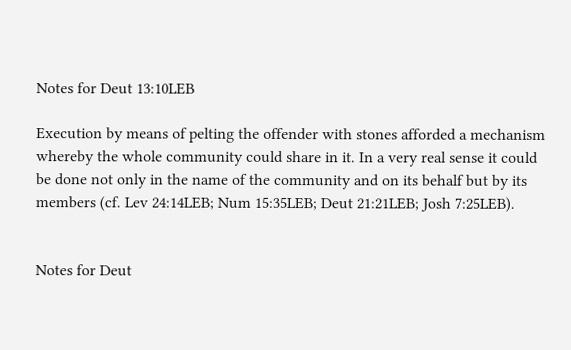Notes for Deut 13:10LEB

Execution by means of pelting the offender with stones afforded a mechanism whereby the whole community could share in it. In a very real sense it could be done not only in the name of the community and on its behalf but by its members (cf. Lev 24:14LEB; Num 15:35LEB; Deut 21:21LEB; Josh 7:25LEB).


Notes for Deut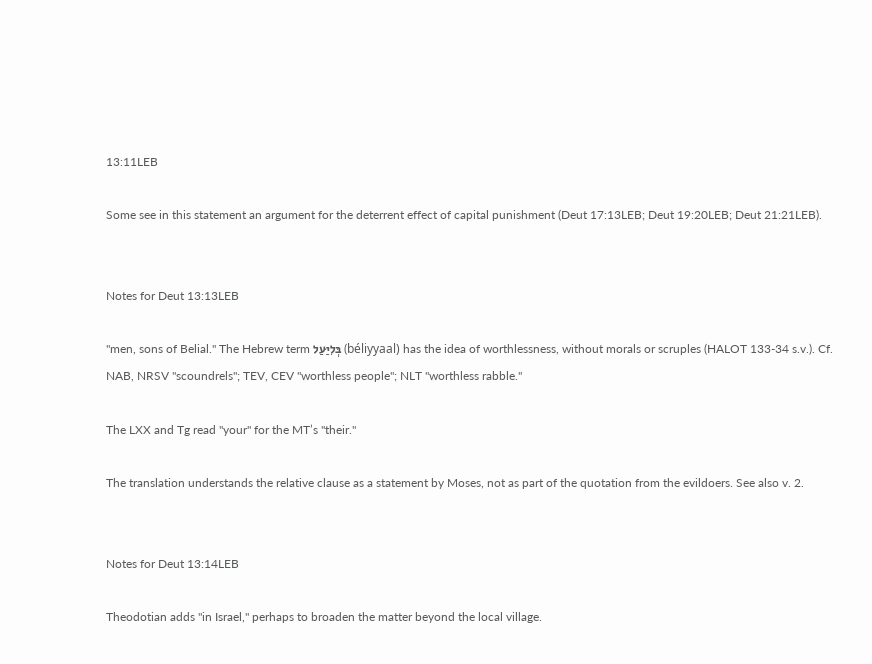13:11LEB

Some see in this statement an argument for the deterrent effect of capital punishment (Deut 17:13LEB; Deut 19:20LEB; Deut 21:21LEB).


Notes for Deut 13:13LEB

"men, sons of Belial." The Hebrew term בְּלִיַּעַל (béliyyaal) has the idea of worthlessness, without morals or scruples (HALOT 133-34 s.v.). Cf. NAB, NRSV "scoundrels"; TEV, CEV "worthless people"; NLT "worthless rabble."

The LXX and Tg read "your" for the MT’s "their."

The translation understands the relative clause as a statement by Moses, not as part of the quotation from the evildoers. See also v. 2.


Notes for Deut 13:14LEB

Theodotian adds "in Israel," perhaps to broaden the matter beyond the local village.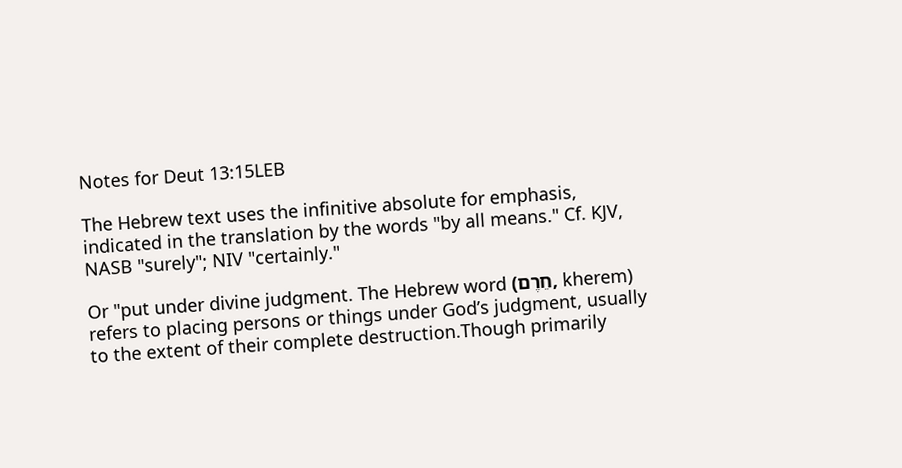Notes for Deut 13:15LEB

The Hebrew text uses the infinitive absolute for emphasis, indicated in the translation by the words "by all means." Cf. KJV, NASB "surely"; NIV "certainly."

Or "put under divine judgment. The Hebrew word (חֵרֶם, kherem) refers to placing persons or things under God’s judgment, usually to the extent of their complete destruction.Though primarily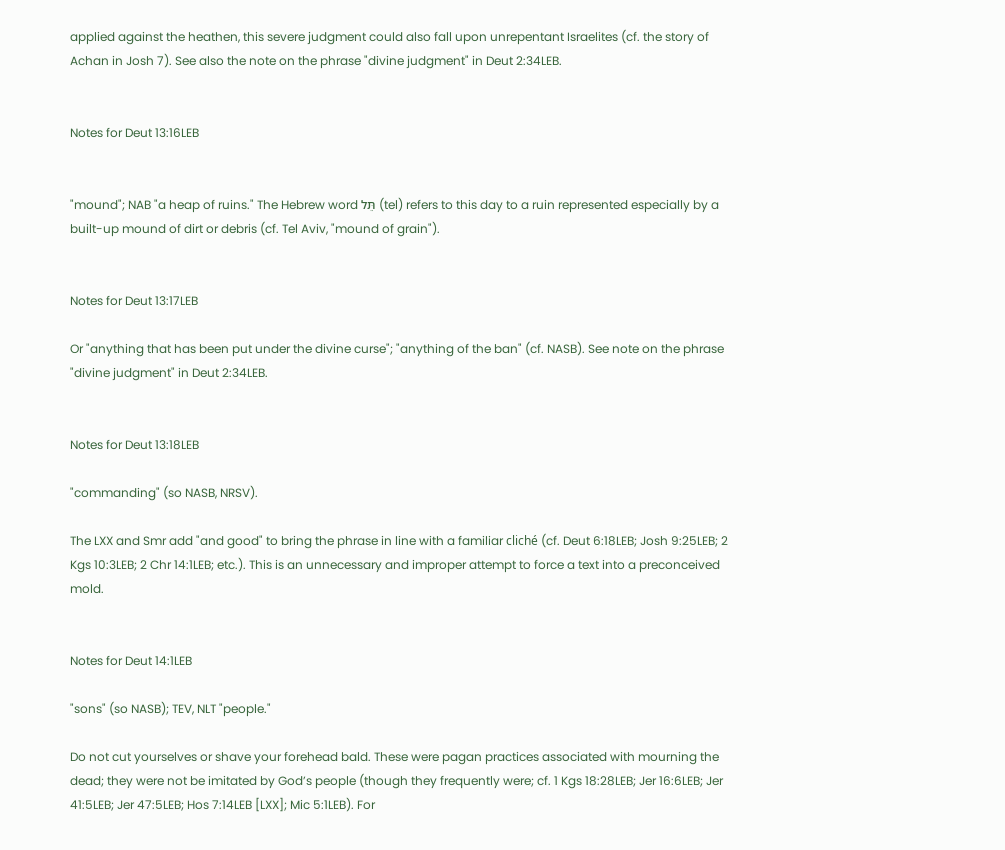applied against the heathen, this severe judgment could also fall upon unrepentant Israelites (cf. the story of Achan in Josh 7). See also the note on the phrase "divine judgment" in Deut 2:34LEB.


Notes for Deut 13:16LEB


"mound"; NAB "a heap of ruins." The Hebrew word תֵּל (tel) refers to this day to a ruin represented especially by a built-up mound of dirt or debris (cf. Tel Aviv, "mound of grain").


Notes for Deut 13:17LEB

Or "anything that has been put under the divine curse"; "anything of the ban" (cf. NASB). See note on the phrase "divine judgment" in Deut 2:34LEB.


Notes for Deut 13:18LEB

"commanding" (so NASB, NRSV).

The LXX and Smr add "and good" to bring the phrase in line with a familiar cliché (cf. Deut 6:18LEB; Josh 9:25LEB; 2 Kgs 10:3LEB; 2 Chr 14:1LEB; etc.). This is an unnecessary and improper attempt to force a text into a preconceived mold.


Notes for Deut 14:1LEB

"sons" (so NASB); TEV, NLT "people."

Do not cut yourselves or shave your forehead bald. These were pagan practices associated with mourning the dead; they were not be imitated by God’s people (though they frequently were; cf. 1 Kgs 18:28LEB; Jer 16:6LEB; Jer 41:5LEB; Jer 47:5LEB; Hos 7:14LEB [LXX]; Mic 5:1LEB). For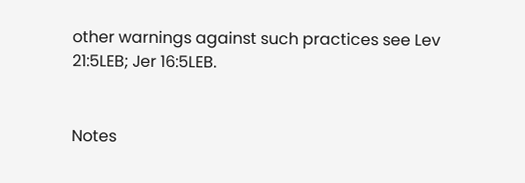other warnings against such practices see Lev 21:5LEB; Jer 16:5LEB.


Notes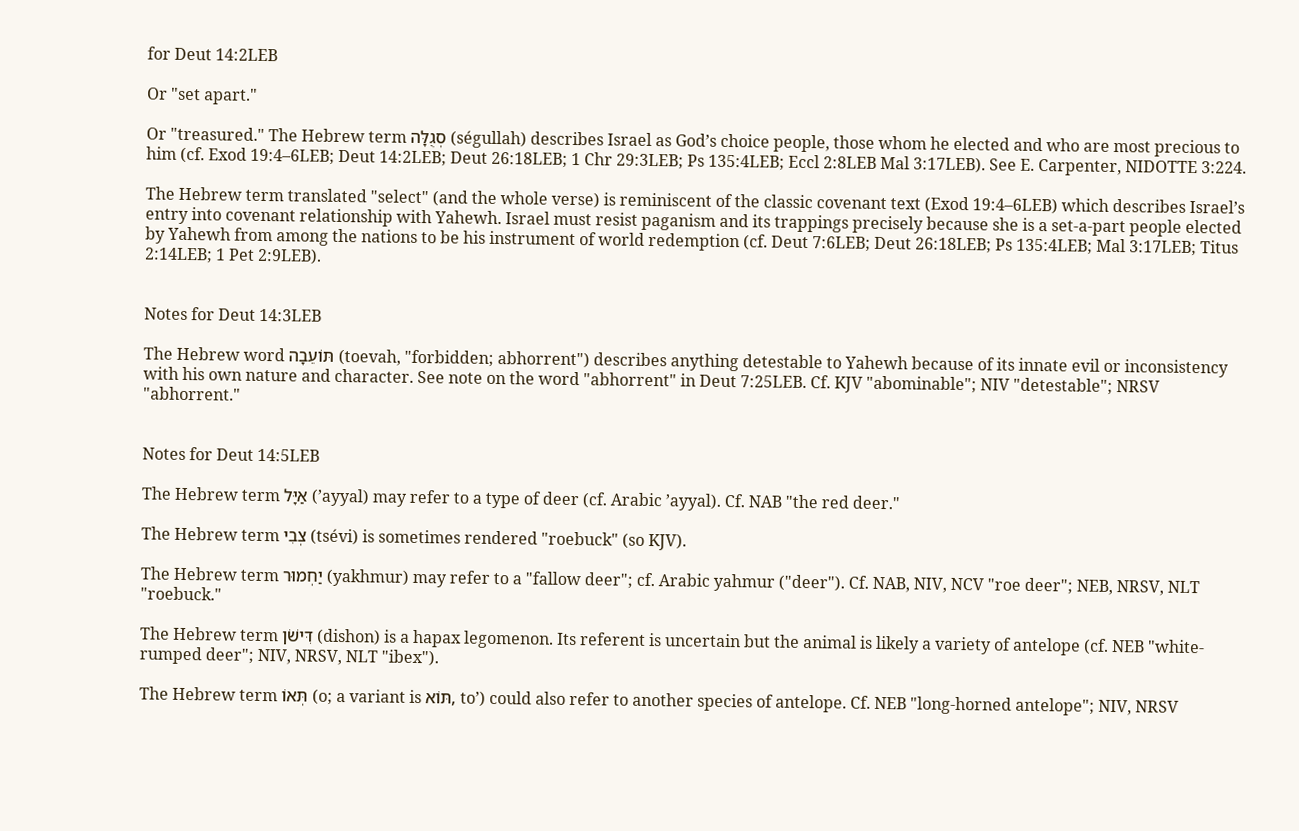for Deut 14:2LEB

Or "set apart."

Or "treasured." The Hebrew term סְגֻלָּה (ségullah) describes Israel as God’s choice people, those whom he elected and who are most precious to him (cf. Exod 19:4–6LEB; Deut 14:2LEB; Deut 26:18LEB; 1 Chr 29:3LEB; Ps 135:4LEB; Eccl 2:8LEB Mal 3:17LEB). See E. Carpenter, NIDOTTE 3:224.

The Hebrew term translated "select" (and the whole verse) is reminiscent of the classic covenant text (Exod 19:4–6LEB) which describes Israel’s entry into covenant relationship with Yahewh. Israel must resist paganism and its trappings precisely because she is a set-a-part people elected by Yahewh from among the nations to be his instrument of world redemption (cf. Deut 7:6LEB; Deut 26:18LEB; Ps 135:4LEB; Mal 3:17LEB; Titus 2:14LEB; 1 Pet 2:9LEB).


Notes for Deut 14:3LEB

The Hebrew word תּוֹעֵבָה (toevah, "forbidden; abhorrent") describes anything detestable to Yahewh because of its innate evil or inconsistency with his own nature and character. See note on the word "abhorrent" in Deut 7:25LEB. Cf. KJV "abominable"; NIV "detestable"; NRSV "abhorrent."


Notes for Deut 14:5LEB

The Hebrew term אַיָּל (’ayyal) may refer to a type of deer (cf. Arabic ’ayyal). Cf. NAB "the red deer."

The Hebrew term צְבִי (tsévi) is sometimes rendered "roebuck" (so KJV).

The Hebrew term יַחְמוּר (yakhmur) may refer to a "fallow deer"; cf. Arabic yahmur ("deer"). Cf. NAB, NIV, NCV "roe deer"; NEB, NRSV, NLT "roebuck."

The Hebrew term דִּישֹׁן (dishon) is a hapax legomenon. Its referent is uncertain but the animal is likely a variety of antelope (cf. NEB "white-rumped deer"; NIV, NRSV, NLT "ibex").

The Hebrew term תְּאוֹ (o; a variant is תּוֹא, to’) could also refer to another species of antelope. Cf. NEB "long-horned antelope"; NIV, NRSV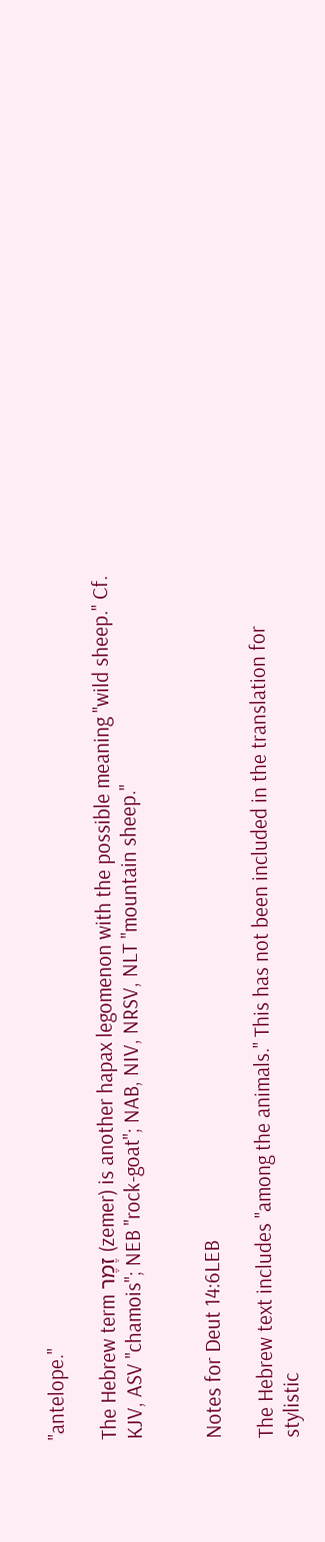"antelope."

The Hebrew term זֶמֶר (zemer) is another hapax legomenon with the possible meaning "wild sheep." Cf. KJV, ASV "chamois"; NEB "rock-goat"; NAB, NIV, NRSV, NLT "mountain sheep."


Notes for Deut 14:6LEB

The Hebrew text includes "among the animals." This has not been included in the translation for stylistic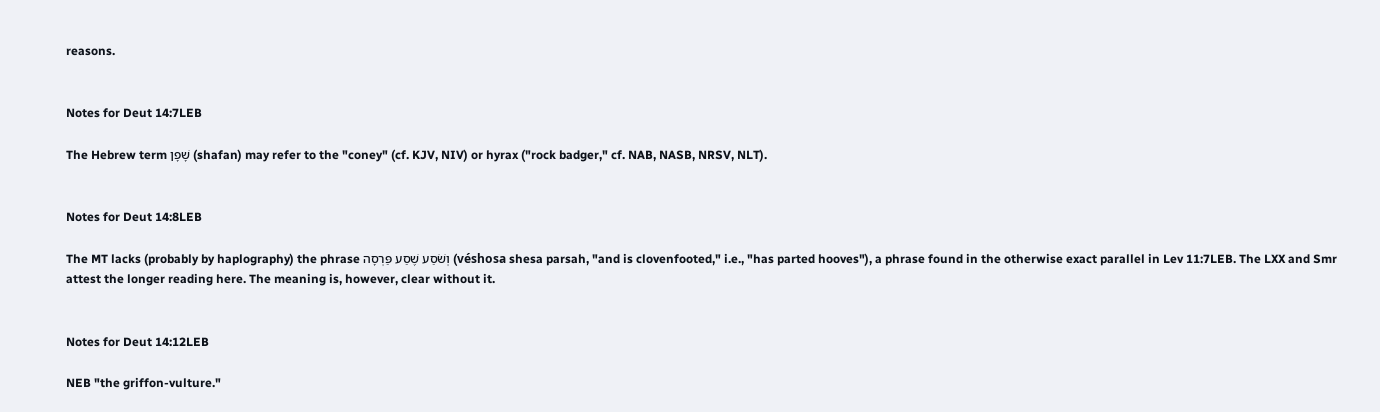reasons.


Notes for Deut 14:7LEB

The Hebrew term שָׁפָן (shafan) may refer to the "coney" (cf. KJV, NIV) or hyrax ("rock badger," cf. NAB, NASB, NRSV, NLT).


Notes for Deut 14:8LEB

The MT lacks (probably by haplography) the phrase וְשֹׁסַע שֶׁסַע פַּרְסָה (véshosa shesa parsah, "and is clovenfooted," i.e., "has parted hooves"), a phrase found in the otherwise exact parallel in Lev 11:7LEB. The LXX and Smr attest the longer reading here. The meaning is, however, clear without it.


Notes for Deut 14:12LEB

NEB "the griffon-vulture."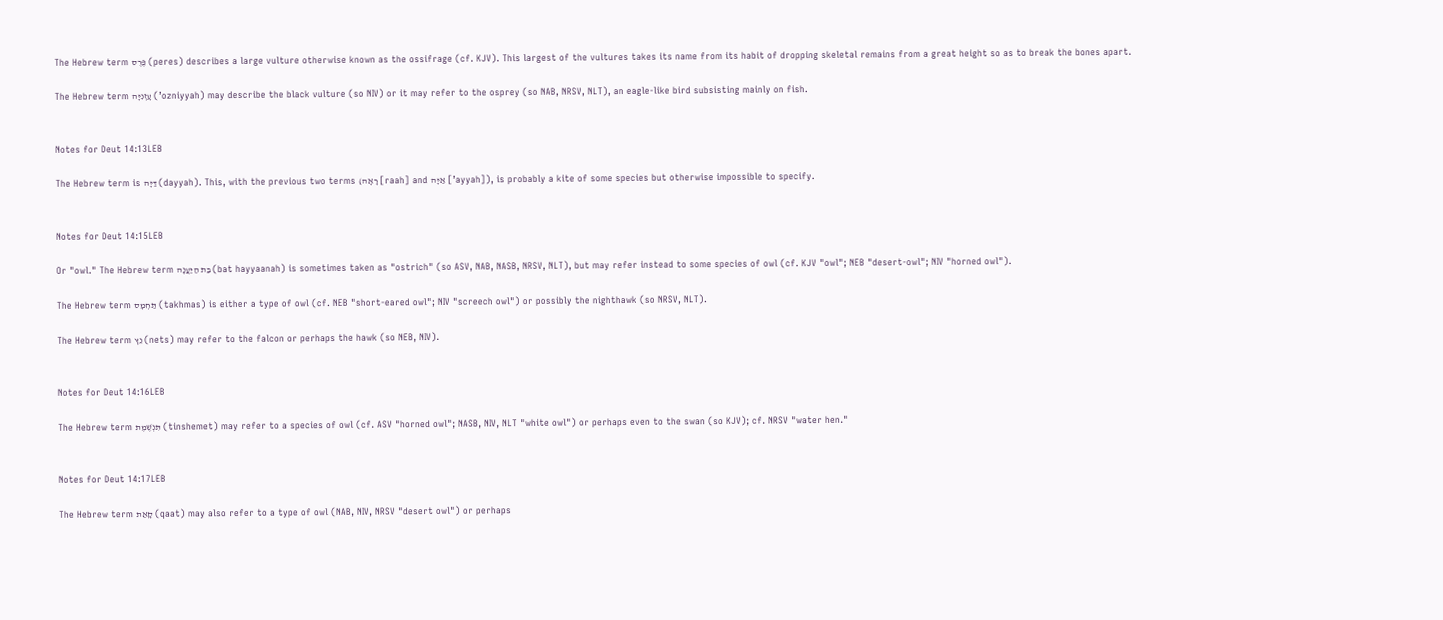The Hebrew term פֶּרֶס (peres) describes a large vulture otherwise known as the ossifrage (cf. KJV). This largest of the vultures takes its name from its habit of dropping skeletal remains from a great height so as to break the bones apart.

The Hebrew term עָזְנִיָּה (’ozniyyah) may describe the black vulture (so NIV) or it may refer to the osprey (so NAB, NRSV, NLT), an eagle-like bird subsisting mainly on fish.


Notes for Deut 14:13LEB

The Hebrew term is דַּיָּה (dayyah). This, with the previous two terms (רָאָה [raah] and אַיָּה [’ayyah]), is probably a kite of some species but otherwise impossible to specify.


Notes for Deut 14:15LEB

Or "owl." The Hebrew term בַּת הַיַּעֲנָה (bat hayyaanah) is sometimes taken as "ostrich" (so ASV, NAB, NASB, NRSV, NLT), but may refer instead to some species of owl (cf. KJV "owl"; NEB "desert-owl"; NIV "horned owl").

The Hebrew term תַּחְמָס (takhmas) is either a type of owl (cf. NEB "short-eared owl"; NIV "screech owl") or possibly the nighthawk (so NRSV, NLT).

The Hebrew term נֵץ (nets) may refer to the falcon or perhaps the hawk (so NEB, NIV).


Notes for Deut 14:16LEB

The Hebrew term תִּנְשֶׁמֶת (tinshemet) may refer to a species of owl (cf. ASV "horned owl"; NASB, NIV, NLT "white owl") or perhaps even to the swan (so KJV); cf. NRSV "water hen."


Notes for Deut 14:17LEB

The Hebrew term קָאַת (qaat) may also refer to a type of owl (NAB, NIV, NRSV "desert owl") or perhaps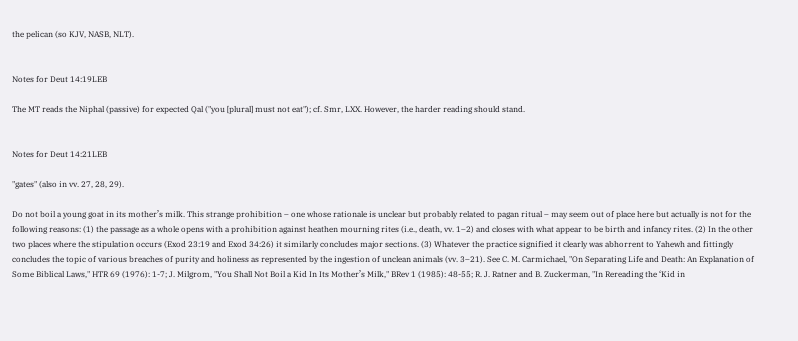the pelican (so KJV, NASB, NLT).


Notes for Deut 14:19LEB

The MT reads the Niphal (passive) for expected Qal ("you [plural] must not eat"); cf. Smr, LXX. However, the harder reading should stand.


Notes for Deut 14:21LEB

"gates" (also in vv. 27, 28, 29).

Do not boil a young goat in its mother’s milk. This strange prohibition – one whose rationale is unclear but probably related to pagan ritual – may seem out of place here but actually is not for the following reasons: (1) the passage as a whole opens with a prohibition against heathen mourning rites (i.e., death, vv. 1–2) and closes with what appear to be birth and infancy rites. (2) In the other two places where the stipulation occurs (Exod 23:19 and Exod 34:26) it similarly concludes major sections. (3) Whatever the practice signified it clearly was abhorrent to Yahewh and fittingly concludes the topic of various breaches of purity and holiness as represented by the ingestion of unclean animals (vv. 3–21). See C. M. Carmichael, "On Separating Life and Death: An Explanation of Some Biblical Laws," HTR 69 (1976): 1-7; J. Milgrom, "You Shall Not Boil a Kid In Its Mother’s Milk," BRev 1 (1985): 48-55; R. J. Ratner and B. Zuckerman, "In Rereading the ‘Kid in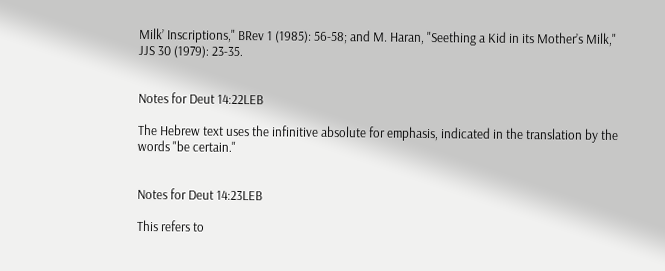Milk’ Inscriptions," BRev 1 (1985): 56-58; and M. Haran, "Seething a Kid in its Mother’s Milk," JJS 30 (1979): 23-35.


Notes for Deut 14:22LEB

The Hebrew text uses the infinitive absolute for emphasis, indicated in the translation by the words "be certain."


Notes for Deut 14:23LEB

This refers to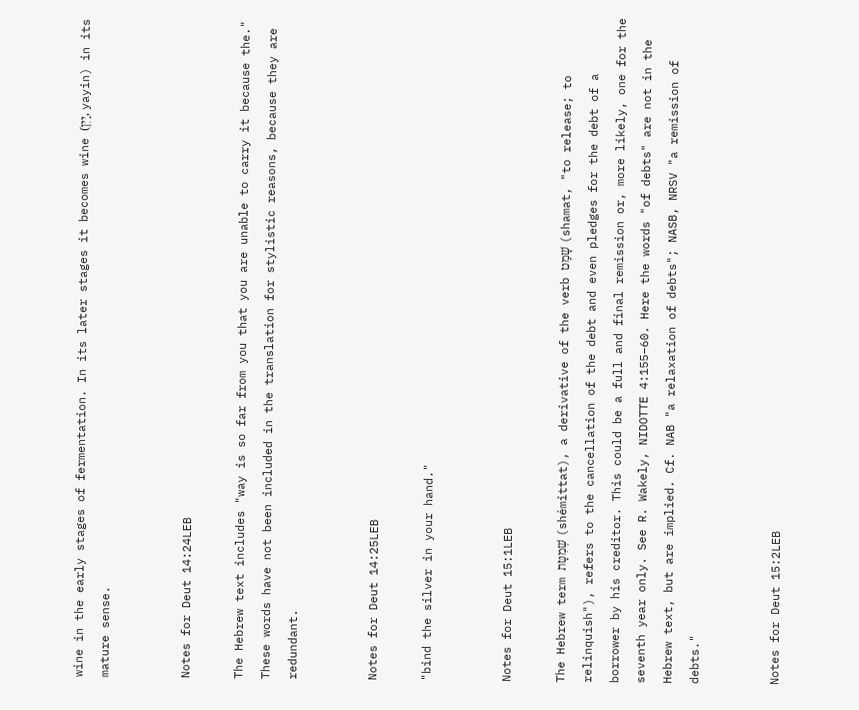wine in the early stages of fermentation. In its later stages it becomes wine (יַיִן, yayin) in its mature sense.


Notes for Deut 14:24LEB

The Hebrew text includes "way is so far from you that you are unable to carry it because the." These words have not been included in the translation for stylistic reasons, because they are redundant.


Notes for Deut 14:25LEB

"bind the silver in your hand."


Notes for Deut 15:1LEB

The Hebrew term שְׁמִטָּת (shémittat), a derivative of the verb שָׁמַט (shamat, "to release; to relinquish"), refers to the cancellation of the debt and even pledges for the debt of a borrower by his creditor. This could be a full and final remission or, more likely, one for the seventh year only. See R. Wakely, NIDOTTE 4:155–60. Here the words "of debts" are not in the Hebrew text, but are implied. Cf. NAB "a relaxation of debts"; NASB, NRSV "a remission of debts."


Notes for Deut 15:2LEB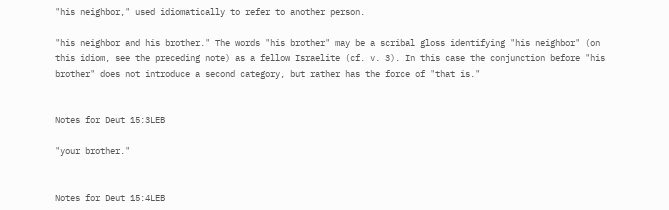"his neighbor," used idiomatically to refer to another person.

"his neighbor and his brother." The words "his brother" may be a scribal gloss identifying "his neighbor" (on this idiom, see the preceding note) as a fellow Israelite (cf. v. 3). In this case the conjunction before "his brother" does not introduce a second category, but rather has the force of "that is."


Notes for Deut 15:3LEB

"your brother."


Notes for Deut 15:4LEB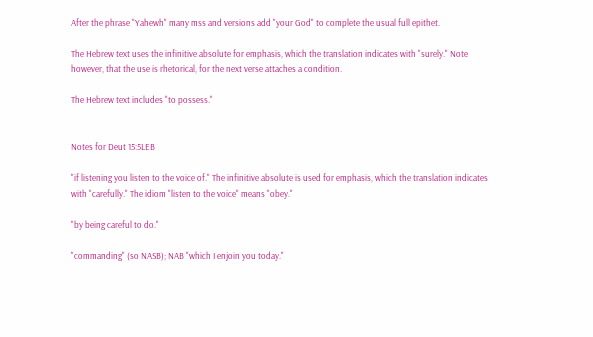After the phrase "Yahewh" many mss and versions add "your God" to complete the usual full epithet.

The Hebrew text uses the infinitive absolute for emphasis, which the translation indicates with "surely." Note however, that the use is rhetorical, for the next verse attaches a condition.

The Hebrew text includes "to possess."


Notes for Deut 15:5LEB

"if listening you listen to the voice of." The infinitive absolute is used for emphasis, which the translation indicates with "carefully." The idiom "listen to the voice" means "obey."

"by being careful to do."

"commanding" (so NASB); NAB "which I enjoin you today."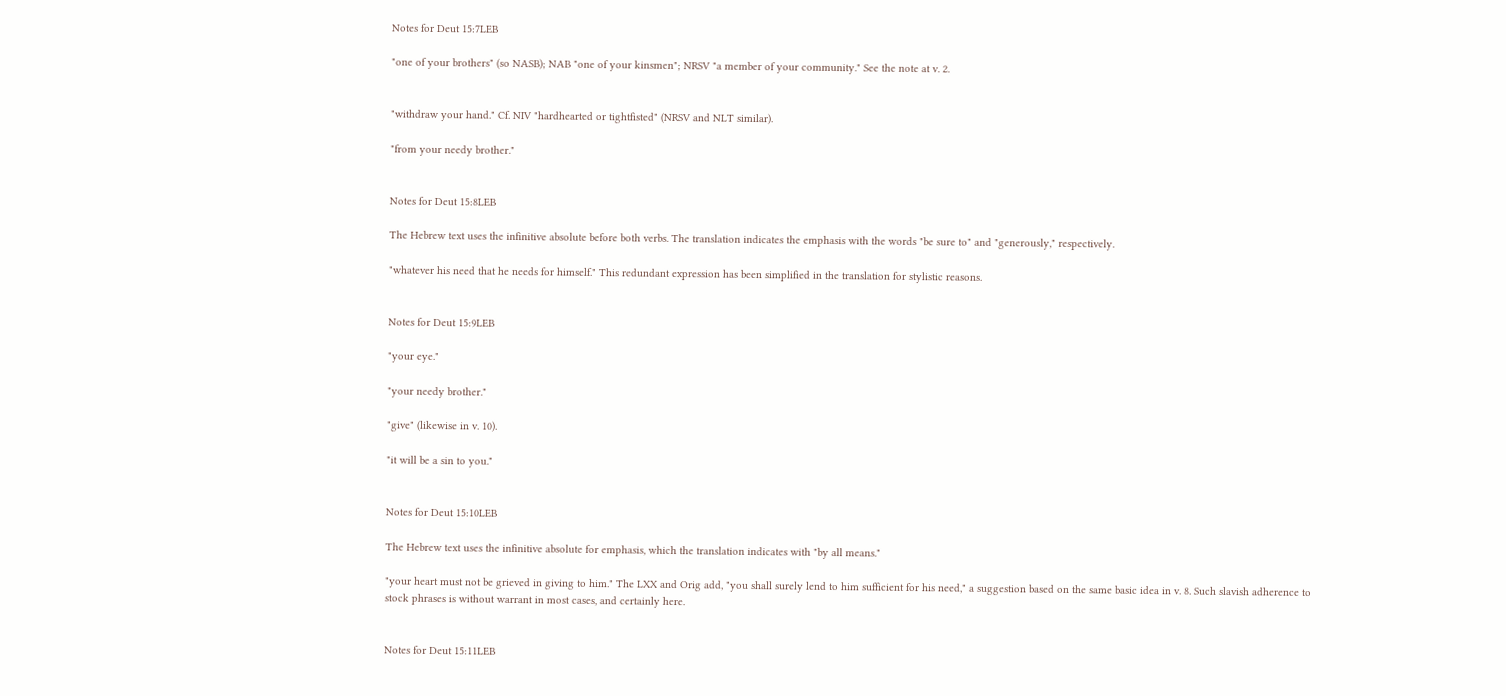Notes for Deut 15:7LEB

"one of your brothers" (so NASB); NAB "one of your kinsmen"; NRSV "a member of your community." See the note at v. 2.


"withdraw your hand." Cf. NIV "hardhearted or tightfisted" (NRSV and NLT similar).

"from your needy brother."


Notes for Deut 15:8LEB

The Hebrew text uses the infinitive absolute before both verbs. The translation indicates the emphasis with the words "be sure to" and "generously," respectively.

"whatever his need that he needs for himself." This redundant expression has been simplified in the translation for stylistic reasons.


Notes for Deut 15:9LEB

"your eye."

"your needy brother."

"give" (likewise in v. 10).

"it will be a sin to you."


Notes for Deut 15:10LEB

The Hebrew text uses the infinitive absolute for emphasis, which the translation indicates with "by all means."

"your heart must not be grieved in giving to him." The LXX and Orig add, "you shall surely lend to him sufficient for his need," a suggestion based on the same basic idea in v. 8. Such slavish adherence to stock phrases is without warrant in most cases, and certainly here.


Notes for Deut 15:11LEB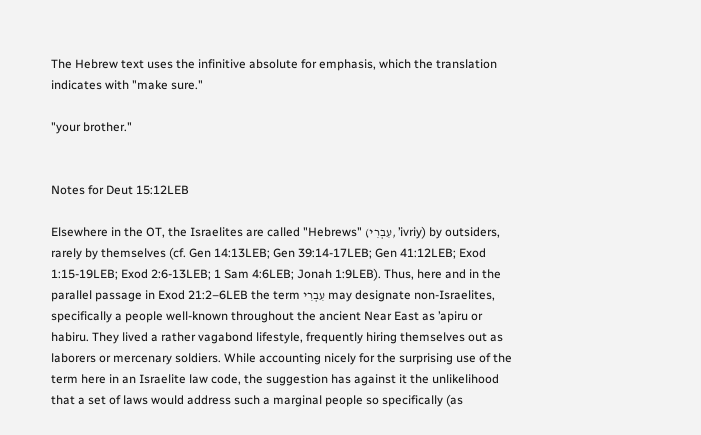The Hebrew text uses the infinitive absolute for emphasis, which the translation indicates with "make sure."

"your brother."


Notes for Deut 15:12LEB

Elsewhere in the OT, the Israelites are called "Hebrews" (עִבְרִי, ’ivriy) by outsiders, rarely by themselves (cf. Gen 14:13LEB; Gen 39:14-17LEB; Gen 41:12LEB; Exod 1:15-19LEB; Exod 2:6-13LEB; 1 Sam 4:6LEB; Jonah 1:9LEB). Thus, here and in the parallel passage in Exod 21:2–6LEB the term עִבְרִי may designate non-Israelites, specifically a people well-known throughout the ancient Near East as ’apiru or habiru. They lived a rather vagabond lifestyle, frequently hiring themselves out as laborers or mercenary soldiers. While accounting nicely for the surprising use of the term here in an Israelite law code, the suggestion has against it the unlikelihood that a set of laws would address such a marginal people so specifically (as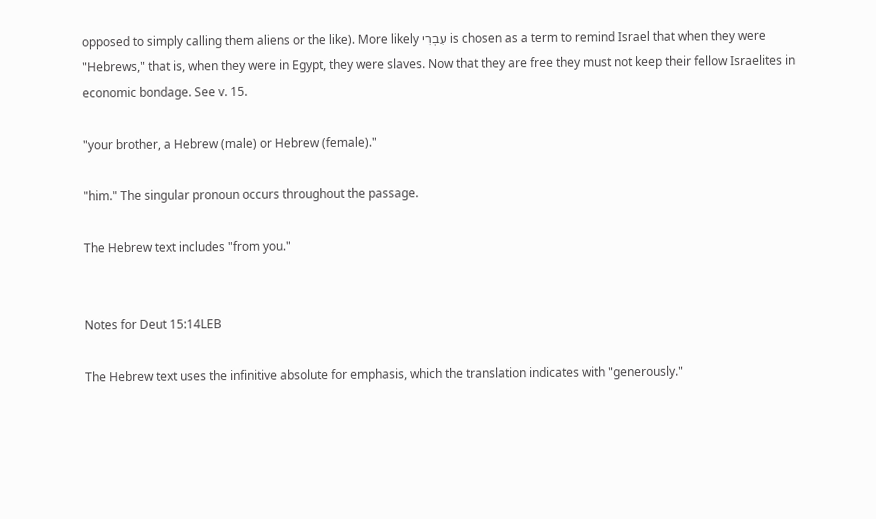opposed to simply calling them aliens or the like). More likely עִבְרִי is chosen as a term to remind Israel that when they were "Hebrews," that is, when they were in Egypt, they were slaves. Now that they are free they must not keep their fellow Israelites in economic bondage. See v. 15.

"your brother, a Hebrew (male) or Hebrew (female)."

"him." The singular pronoun occurs throughout the passage.

The Hebrew text includes "from you."


Notes for Deut 15:14LEB

The Hebrew text uses the infinitive absolute for emphasis, which the translation indicates with "generously."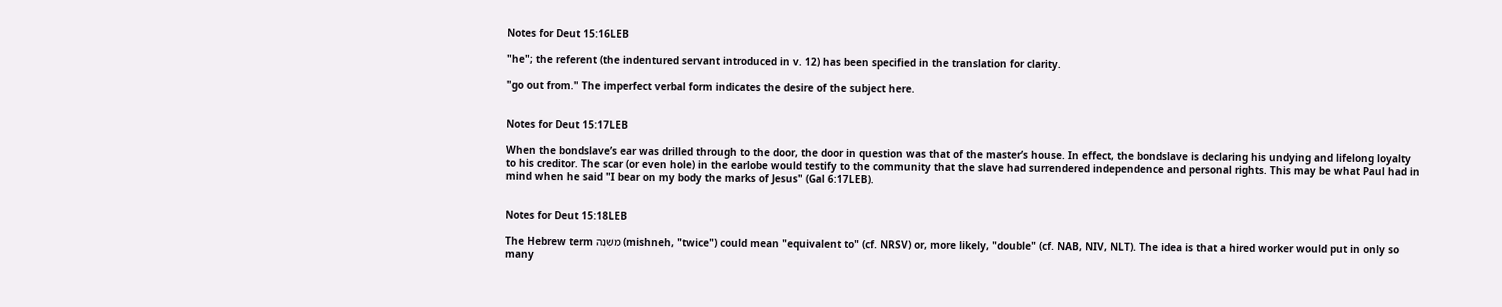Notes for Deut 15:16LEB

"he"; the referent (the indentured servant introduced in v. 12) has been specified in the translation for clarity.

"go out from." The imperfect verbal form indicates the desire of the subject here.


Notes for Deut 15:17LEB

When the bondslave’s ear was drilled through to the door, the door in question was that of the master’s house. In effect, the bondslave is declaring his undying and lifelong loyalty to his creditor. The scar (or even hole) in the earlobe would testify to the community that the slave had surrendered independence and personal rights. This may be what Paul had in mind when he said "I bear on my body the marks of Jesus" (Gal 6:17LEB).


Notes for Deut 15:18LEB

The Hebrew term מִשְׁנֶה (mishneh, "twice") could mean "equivalent to" (cf. NRSV) or, more likely, "double" (cf. NAB, NIV, NLT). The idea is that a hired worker would put in only so many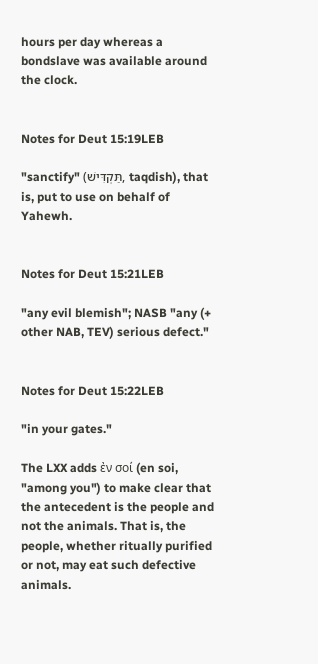hours per day whereas a bondslave was available around the clock.


Notes for Deut 15:19LEB

"sanctify" (תַּקְדִּישׁ, taqdish), that is, put to use on behalf of Yahewh.


Notes for Deut 15:21LEB

"any evil blemish"; NASB "any (+ other NAB, TEV) serious defect."


Notes for Deut 15:22LEB

"in your gates."

The LXX adds ἐν σοί (en soi, "among you") to make clear that the antecedent is the people and not the animals. That is, the people, whether ritually purified or not, may eat such defective animals.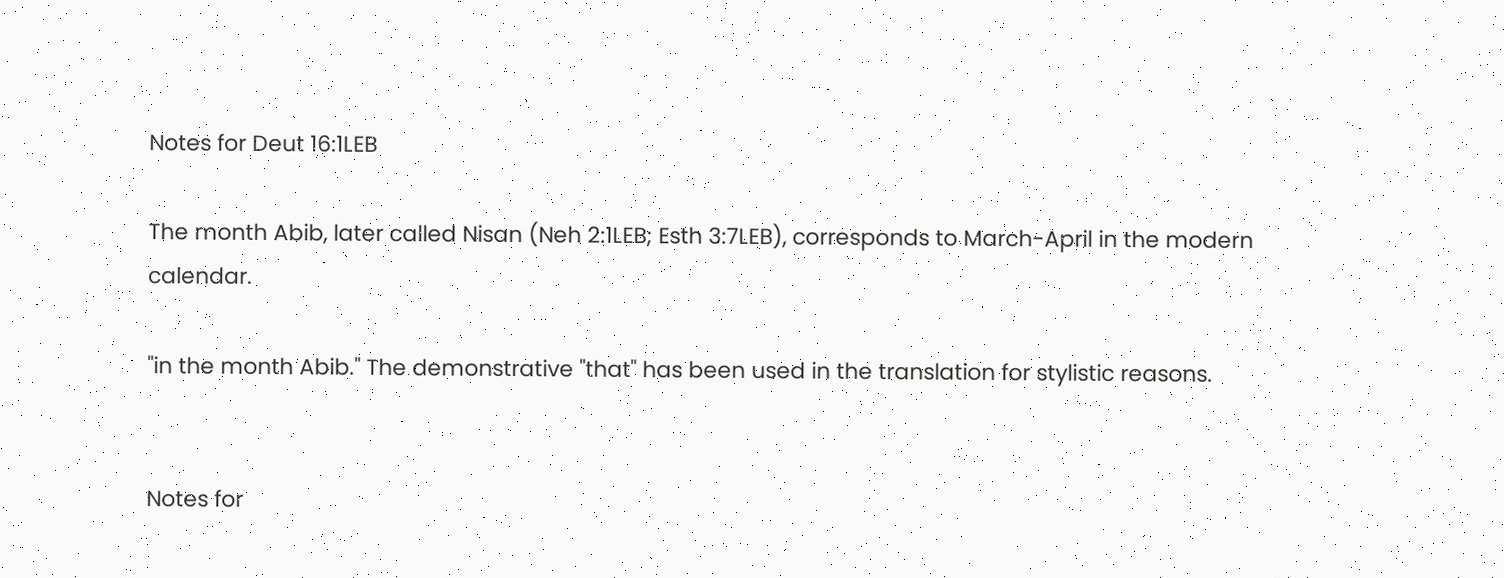Notes for Deut 16:1LEB

The month Abib, later called Nisan (Neh 2:1LEB; Esth 3:7LEB), corresponds to March-April in the modern calendar.

"in the month Abib." The demonstrative "that" has been used in the translation for stylistic reasons.


Notes for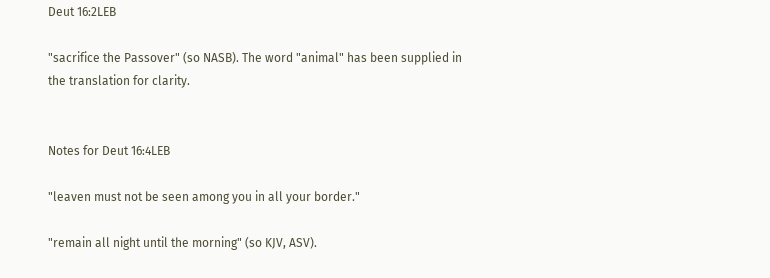Deut 16:2LEB

"sacrifice the Passover" (so NASB). The word "animal" has been supplied in the translation for clarity.


Notes for Deut 16:4LEB

"leaven must not be seen among you in all your border."

"remain all night until the morning" (so KJV, ASV).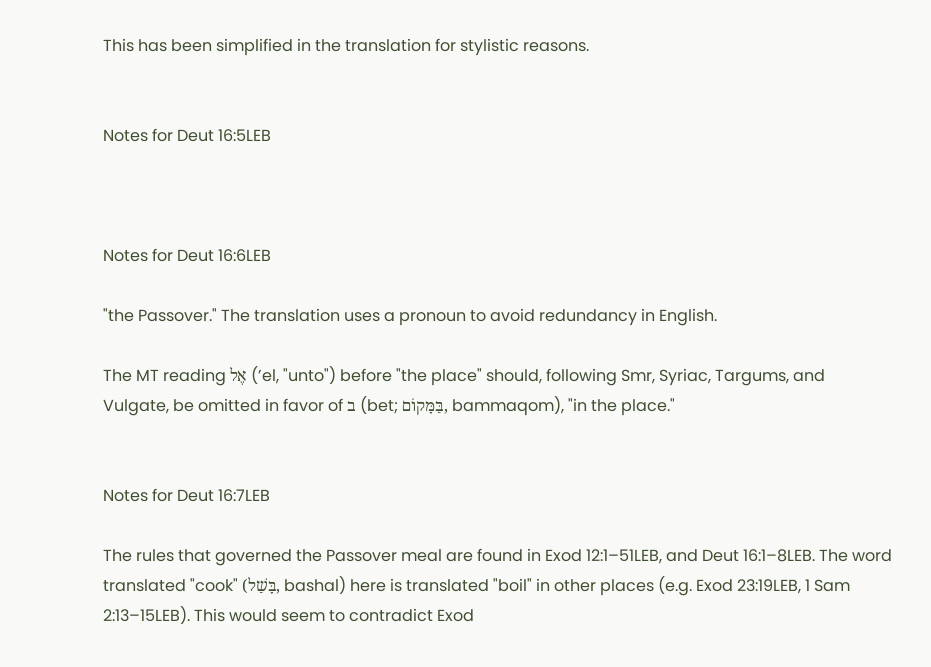This has been simplified in the translation for stylistic reasons.


Notes for Deut 16:5LEB



Notes for Deut 16:6LEB

"the Passover." The translation uses a pronoun to avoid redundancy in English.

The MT reading אֶל (’el, "unto") before "the place" should, following Smr, Syriac, Targums, and Vulgate, be omitted in favor of ב (bet; בַּמָּקוֹם, bammaqom), "in the place."


Notes for Deut 16:7LEB

The rules that governed the Passover meal are found in Exod 12:1–51LEB, and Deut 16:1–8LEB. The word translated "cook" (בָּשַׁל, bashal) here is translated "boil" in other places (e.g. Exod 23:19LEB, 1 Sam 2:13–15LEB). This would seem to contradict Exod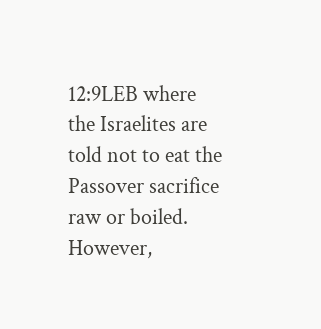12:9LEB where the Israelites are told not to eat the Passover sacrifice raw or boiled. However,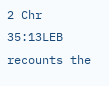2 Chr 35:13LEB recounts the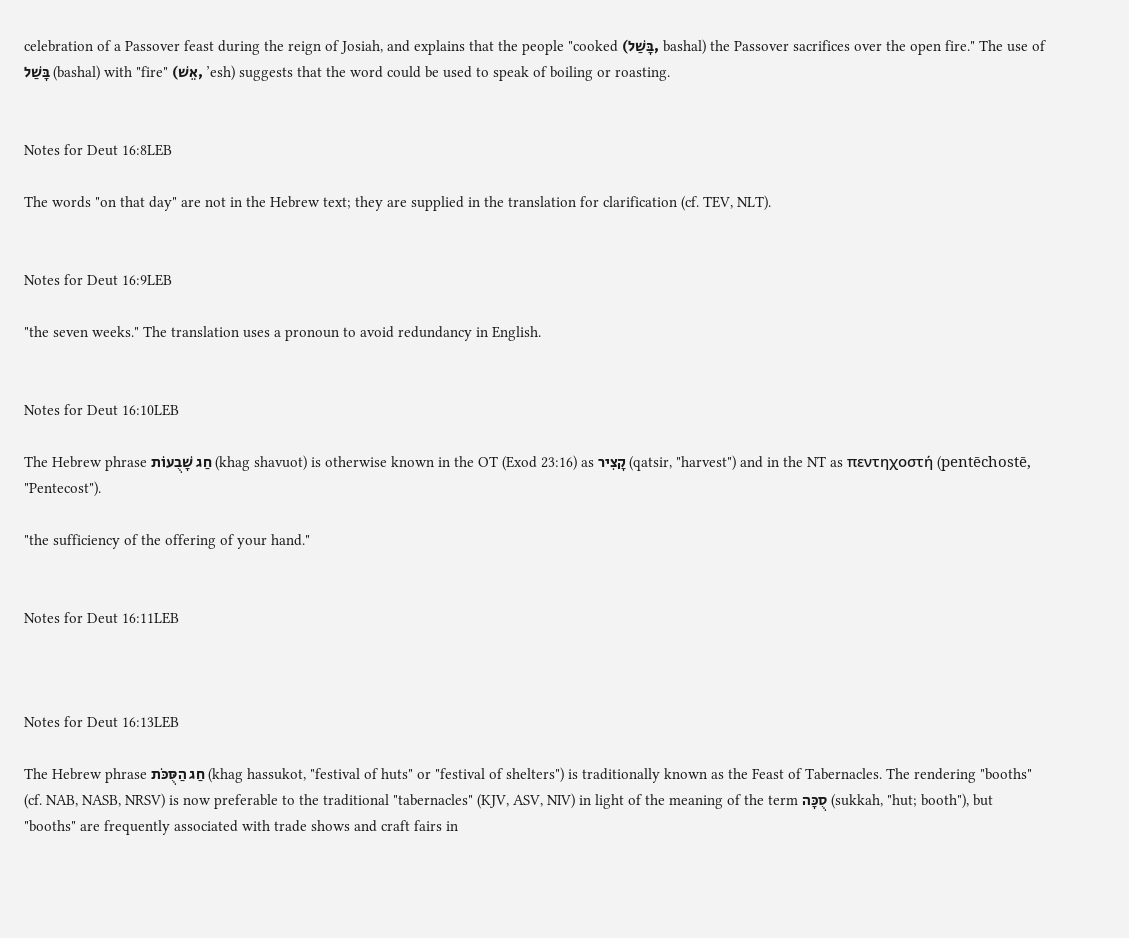celebration of a Passover feast during the reign of Josiah, and explains that the people "cooked (בָּשַׁל, bashal) the Passover sacrifices over the open fire." The use of בָּשַׁל (bashal) with "fire" (אֵשׁ, ’esh) suggests that the word could be used to speak of boiling or roasting.


Notes for Deut 16:8LEB

The words "on that day" are not in the Hebrew text; they are supplied in the translation for clarification (cf. TEV, NLT).


Notes for Deut 16:9LEB

"the seven weeks." The translation uses a pronoun to avoid redundancy in English.


Notes for Deut 16:10LEB

The Hebrew phrase חַג שָׁבֻעוֹת (khag shavuot) is otherwise known in the OT (Exod 23:16) as קָצִיר (qatsir, "harvest") and in the NT as πεντηχοστή (pentēchostē, "Pentecost").

"the sufficiency of the offering of your hand."


Notes for Deut 16:11LEB



Notes for Deut 16:13LEB

The Hebrew phrase חַג הַסֻּכֹּת (khag hassukot, "festival of huts" or "festival of shelters") is traditionally known as the Feast of Tabernacles. The rendering "booths" (cf. NAB, NASB, NRSV) is now preferable to the traditional "tabernacles" (KJV, ASV, NIV) in light of the meaning of the term סֻכָּה (sukkah, "hut; booth"), but "booths" are frequently associated with trade shows and craft fairs in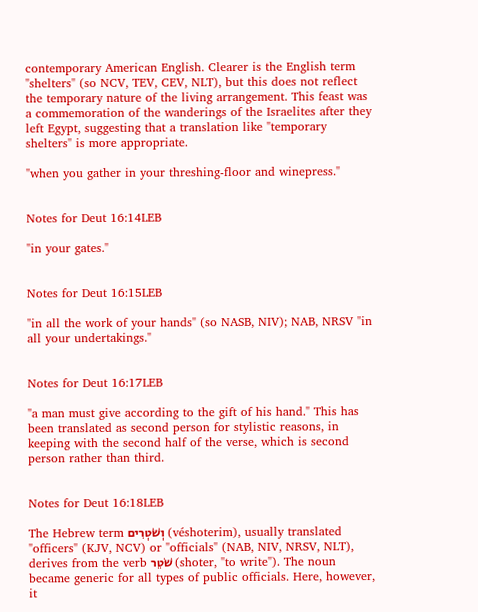contemporary American English. Clearer is the English term "shelters" (so NCV, TEV, CEV, NLT), but this does not reflect the temporary nature of the living arrangement. This feast was a commemoration of the wanderings of the Israelites after they left Egypt, suggesting that a translation like "temporary shelters" is more appropriate.

"when you gather in your threshing-floor and winepress."


Notes for Deut 16:14LEB

"in your gates."


Notes for Deut 16:15LEB

"in all the work of your hands" (so NASB, NIV); NAB, NRSV "in all your undertakings."


Notes for Deut 16:17LEB

"a man must give according to the gift of his hand." This has been translated as second person for stylistic reasons, in keeping with the second half of the verse, which is second person rather than third.


Notes for Deut 16:18LEB

The Hebrew term וְשֹׁטְרִים (véshoterim), usually translated "officers" (KJV, NCV) or "officials" (NAB, NIV, NRSV, NLT), derives from the verb שֹׁטֵר (shoter, "to write"). The noun became generic for all types of public officials. Here, however, it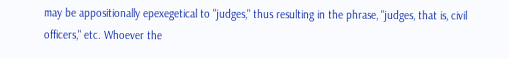may be appositionally epexegetical to "judges," thus resulting in the phrase, "judges, that is, civil officers," etc. Whoever the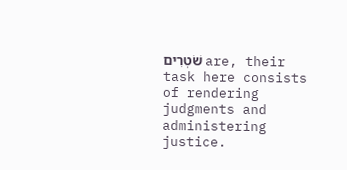שֹׁטְרִים are, their task here consists of rendering judgments and administering justice.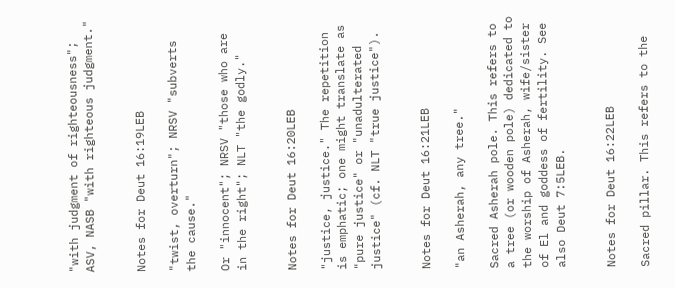"with judgment of righteousness"; ASV, NASB "with righteous judgment."


Notes for Deut 16:19LEB

"twist, overturn"; NRSV "subverts the cause."

Or "innocent"; NRSV "those who are in the right"; NLT "the godly."


Notes for Deut 16:20LEB

"justice, justice." The repetition is emphatic; one might translate as "pure justice" or "unadulterated justice" (cf. NLT "true justice").


Notes for Deut 16:21LEB

"an Asherah, any tree."

Sacred Asherah pole. This refers to a tree (or wooden pole) dedicated to the worship of Asherah, wife/sister of El and goddess of fertility. See also Deut 7:5LEB.


Notes for Deut 16:22LEB

Sacred pillar. This refers to the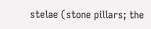stelae (stone pillars; the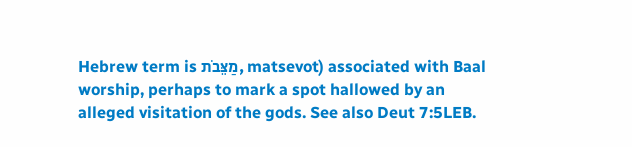Hebrew term is מַצֵּבֹת, matsevot) associated with Baal worship, perhaps to mark a spot hallowed by an alleged visitation of the gods. See also Deut 7:5LEB.